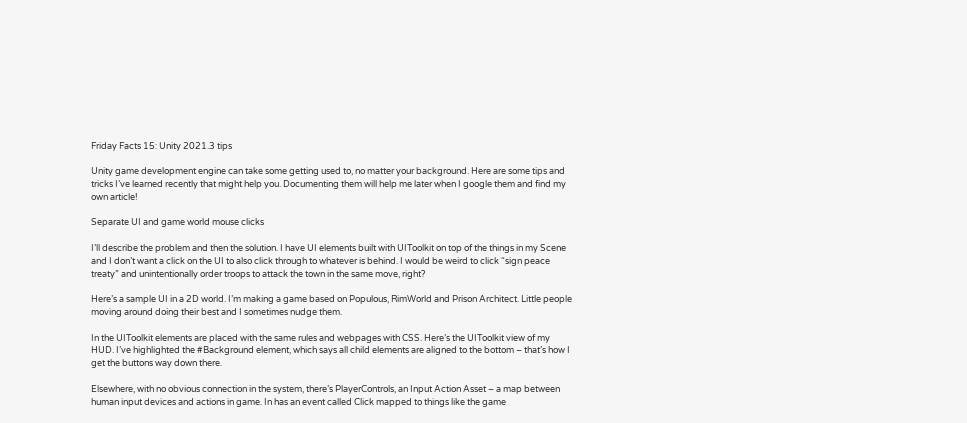Friday Facts 15: Unity 2021.3 tips

Unity game development engine can take some getting used to, no matter your background. Here are some tips and tricks I’ve learned recently that might help you. Documenting them will help me later when I google them and find my own article!

Separate UI and game world mouse clicks

I’ll describe the problem and then the solution. I have UI elements built with UIToolkit on top of the things in my Scene and I don’t want a click on the UI to also click through to whatever is behind. I would be weird to click “sign peace treaty” and unintentionally order troops to attack the town in the same move, right?

Here’s a sample UI in a 2D world. I’m making a game based on Populous, RimWorld and Prison Architect. Little people moving around doing their best and I sometimes nudge them.

In the UIToolkit elements are placed with the same rules and webpages with CSS. Here’s the UIToolkit view of my HUD. I’ve highlighted the #Background element, which says all child elements are aligned to the bottom – that’s how I get the buttons way down there.

Elsewhere, with no obvious connection in the system, there’s PlayerControls, an Input Action Asset – a map between human input devices and actions in game. In has an event called Click mapped to things like the game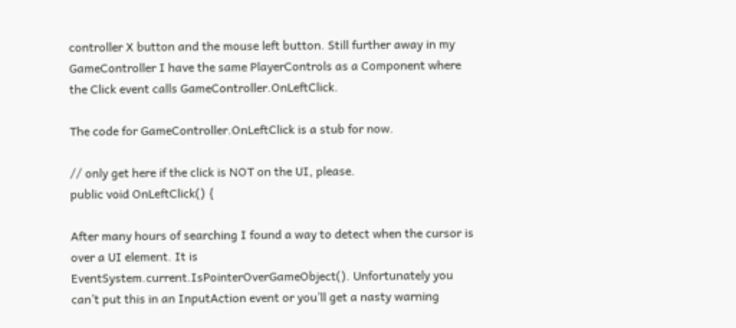controller X button and the mouse left button. Still further away in my GameController I have the same PlayerControls as a Component where the Click event calls GameController.OnLeftClick.

The code for GameController.OnLeftClick is a stub for now.

// only get here if the click is NOT on the UI, please.
public void OnLeftClick() {

After many hours of searching I found a way to detect when the cursor is over a UI element. It is EventSystem.current.IsPointerOverGameObject(). Unfortunately you can’t put this in an InputAction event or you’ll get a nasty warning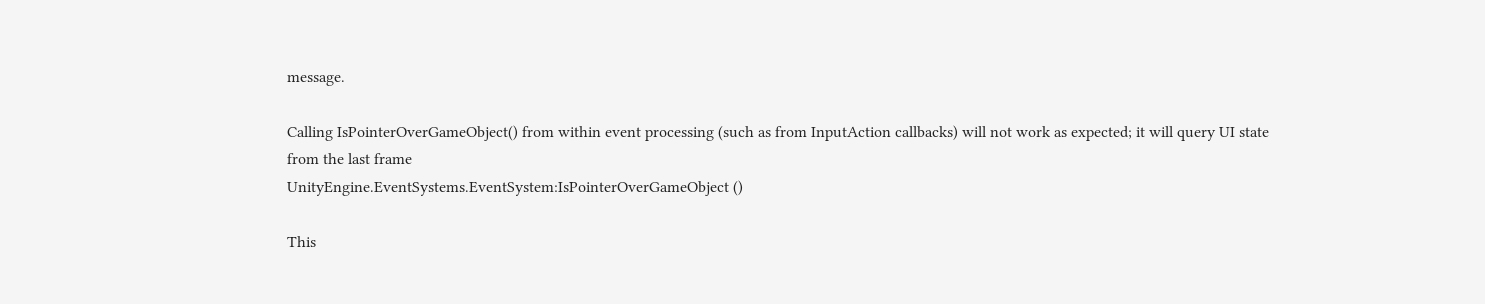message.

Calling IsPointerOverGameObject() from within event processing (such as from InputAction callbacks) will not work as expected; it will query UI state from the last frame
UnityEngine.EventSystems.EventSystem:IsPointerOverGameObject ()

This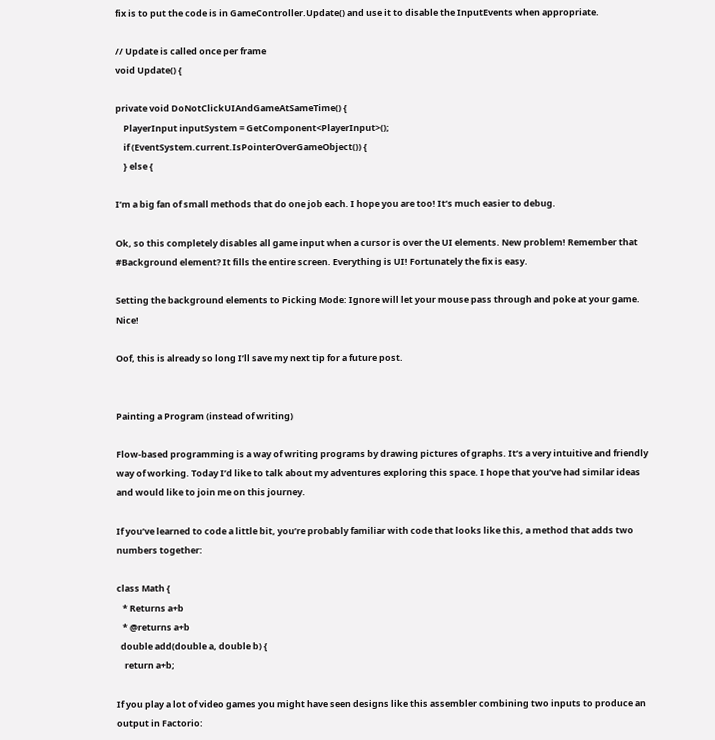fix is to put the code is in GameController.Update() and use it to disable the InputEvents when appropriate.

// Update is called once per frame
void Update() {

private void DoNotClickUIAndGameAtSameTime() {
    PlayerInput inputSystem = GetComponent<PlayerInput>();
    if (EventSystem.current.IsPointerOverGameObject()) {
    } else {

I’m a big fan of small methods that do one job each. I hope you are too! It’s much easier to debug.

Ok, so this completely disables all game input when a cursor is over the UI elements. New problem! Remember that #Background element? It fills the entire screen. Everything is UI! Fortunately the fix is easy.

Setting the background elements to Picking Mode: Ignore will let your mouse pass through and poke at your game. Nice!

Oof, this is already so long I’ll save my next tip for a future post.


Painting a Program (instead of writing)

Flow-based programming is a way of writing programs by drawing pictures of graphs. It’s a very intuitive and friendly way of working. Today I’d like to talk about my adventures exploring this space. I hope that you’ve had similar ideas and would like to join me on this journey.

If you’ve learned to code a little bit, you’re probably familiar with code that looks like this, a method that adds two numbers together:

class Math {
   * Returns a+b
   * @returns a+b
  double add(double a, double b) {
    return a+b;

If you play a lot of video games you might have seen designs like this assembler combining two inputs to produce an output in Factorio: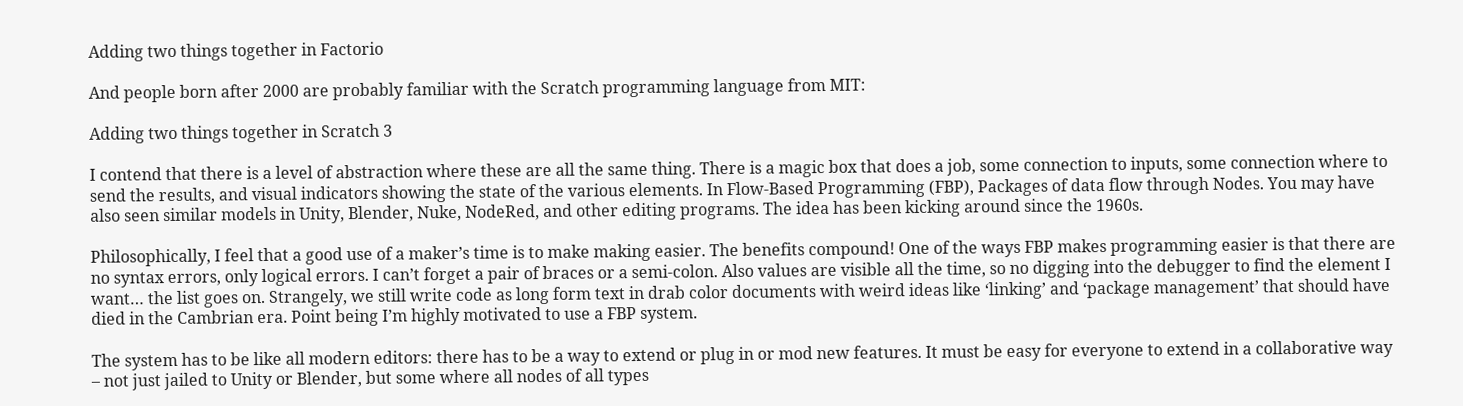Adding two things together in Factorio

And people born after 2000 are probably familiar with the Scratch programming language from MIT:

Adding two things together in Scratch 3

I contend that there is a level of abstraction where these are all the same thing. There is a magic box that does a job, some connection to inputs, some connection where to send the results, and visual indicators showing the state of the various elements. In Flow-Based Programming (FBP), Packages of data flow through Nodes. You may have also seen similar models in Unity, Blender, Nuke, NodeRed, and other editing programs. The idea has been kicking around since the 1960s.

Philosophically, I feel that a good use of a maker’s time is to make making easier. The benefits compound! One of the ways FBP makes programming easier is that there are no syntax errors, only logical errors. I can’t forget a pair of braces or a semi-colon. Also values are visible all the time, so no digging into the debugger to find the element I want… the list goes on. Strangely, we still write code as long form text in drab color documents with weird ideas like ‘linking’ and ‘package management’ that should have died in the Cambrian era. Point being I’m highly motivated to use a FBP system.

The system has to be like all modern editors: there has to be a way to extend or plug in or mod new features. It must be easy for everyone to extend in a collaborative way – not just jailed to Unity or Blender, but some where all nodes of all types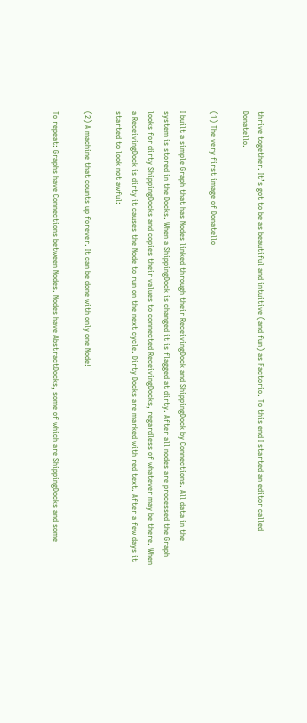thrive together. It’s got to be as beautiful and intuitive (and fun) as Factorio. To this end I started an editor called Donatello.

(1) The very first image of Donatello

I built a simple Graph that has Nodes linked through their ReceivingDock and ShippingDock by Connections. All data in the system is stored in the Docks. When a ShippingDock is changed it is flagged at dirty. After all nodes are processed the Graph looks for dirty ShippingDocks and copies their values to connected ReceivingDocks, regardless of whatever may be there. When a ReceivingDock is dirty it causes the Node to run on the next cycle. Dirty Docks are marked with red text. After a few days it started to look not awful:

(2) A machine that counts up forever. It can be done with only one Node!

To repeat: Graphs have Connections between Nodes. Nodes have AbstractDocks, some of which are ShippingDocks and some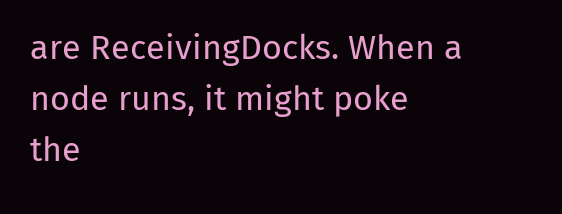are ReceivingDocks. When a node runs, it might poke the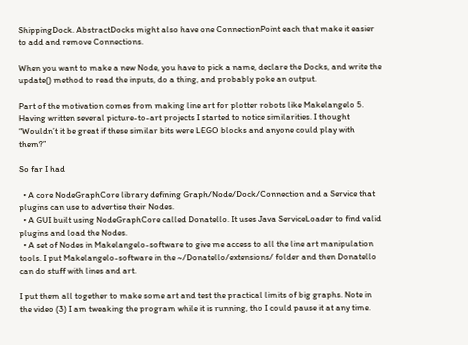ShippingDock. AbstractDocks might also have one ConnectionPoint each that make it easier to add and remove Connections.

When you want to make a new Node, you have to pick a name, declare the Docks, and write the update() method to read the inputs, do a thing, and probably poke an output.

Part of the motivation comes from making line art for plotter robots like Makelangelo 5. Having written several picture-to-art projects I started to notice similarities. I thought “Wouldn’t it be great if these similar bits were LEGO blocks and anyone could play with them?”

So far I had

  • A core NodeGraphCore library defining Graph/Node/Dock/Connection and a Service that plugins can use to advertise their Nodes.
  • A GUI built using NodeGraphCore called Donatello. It uses Java ServiceLoader to find valid plugins and load the Nodes.
  • A set of Nodes in Makelangelo-software to give me access to all the line art manipulation tools. I put Makelangelo-software in the ~/Donatello/extensions/ folder and then Donatello can do stuff with lines and art.

I put them all together to make some art and test the practical limits of big graphs. Note in the video (3) I am tweaking the program while it is running, tho I could pause it at any time.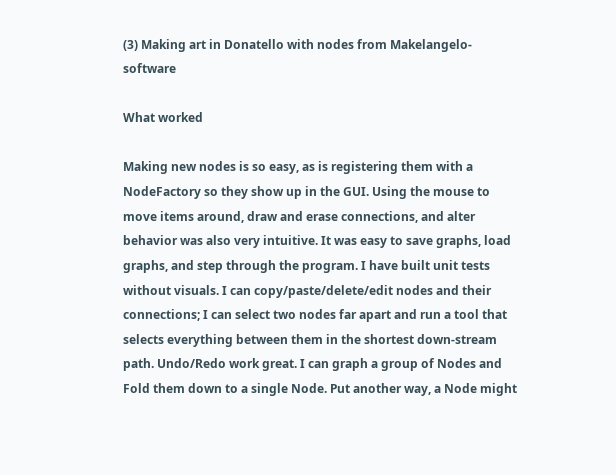(3) Making art in Donatello with nodes from Makelangelo-software

What worked

Making new nodes is so easy, as is registering them with a NodeFactory so they show up in the GUI. Using the mouse to move items around, draw and erase connections, and alter behavior was also very intuitive. It was easy to save graphs, load graphs, and step through the program. I have built unit tests without visuals. I can copy/paste/delete/edit nodes and their connections; I can select two nodes far apart and run a tool that selects everything between them in the shortest down-stream path. Undo/Redo work great. I can graph a group of Nodes and Fold them down to a single Node. Put another way, a Node might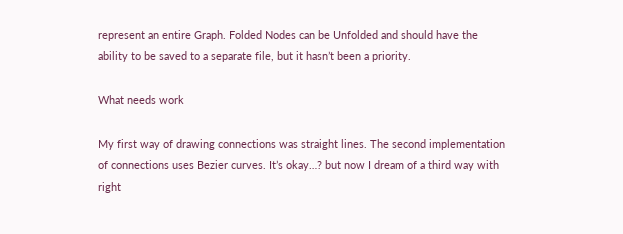represent an entire Graph. Folded Nodes can be Unfolded and should have the ability to be saved to a separate file, but it hasn’t been a priority.

What needs work

My first way of drawing connections was straight lines. The second implementation of connections uses Bezier curves. It’s okay…? but now I dream of a third way with right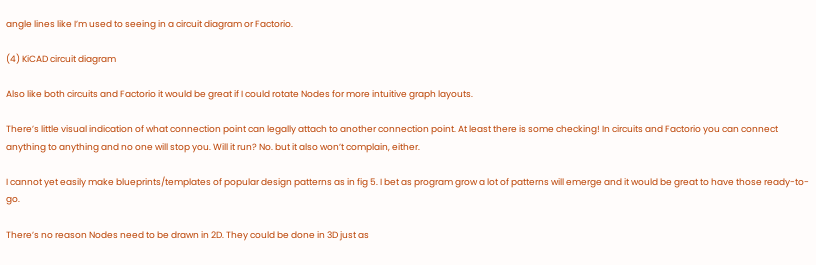angle lines like I’m used to seeing in a circuit diagram or Factorio.

(4) KiCAD circuit diagram

Also like both circuits and Factorio it would be great if I could rotate Nodes for more intuitive graph layouts.

There’s little visual indication of what connection point can legally attach to another connection point. At least there is some checking! In circuits and Factorio you can connect anything to anything and no one will stop you. Will it run? No. but it also won’t complain, either.

I cannot yet easily make blueprints/templates of popular design patterns as in fig 5. I bet as program grow a lot of patterns will emerge and it would be great to have those ready-to-go.

There’s no reason Nodes need to be drawn in 2D. They could be done in 3D just as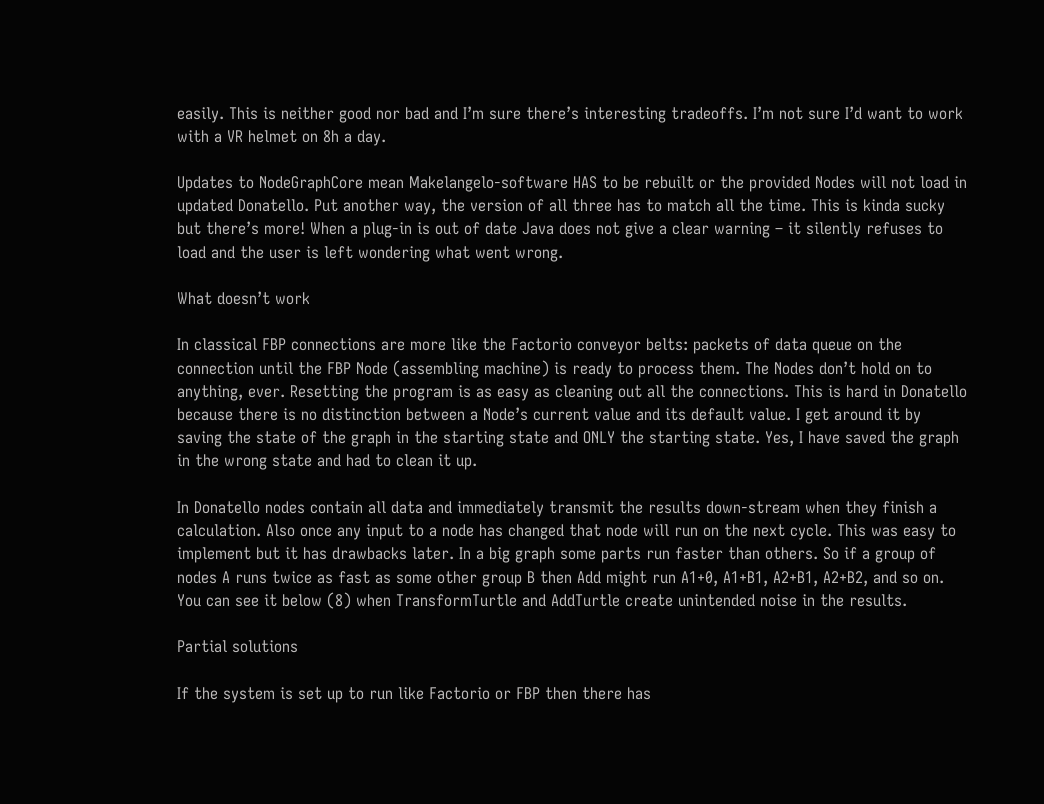easily. This is neither good nor bad and I’m sure there’s interesting tradeoffs. I’m not sure I’d want to work with a VR helmet on 8h a day.

Updates to NodeGraphCore mean Makelangelo-software HAS to be rebuilt or the provided Nodes will not load in updated Donatello. Put another way, the version of all three has to match all the time. This is kinda sucky but there’s more! When a plug-in is out of date Java does not give a clear warning – it silently refuses to load and the user is left wondering what went wrong.

What doesn’t work

In classical FBP connections are more like the Factorio conveyor belts: packets of data queue on the connection until the FBP Node (assembling machine) is ready to process them. The Nodes don’t hold on to anything, ever. Resetting the program is as easy as cleaning out all the connections. This is hard in Donatello because there is no distinction between a Node’s current value and its default value. I get around it by saving the state of the graph in the starting state and ONLY the starting state. Yes, I have saved the graph in the wrong state and had to clean it up.

In Donatello nodes contain all data and immediately transmit the results down-stream when they finish a calculation. Also once any input to a node has changed that node will run on the next cycle. This was easy to implement but it has drawbacks later. In a big graph some parts run faster than others. So if a group of nodes A runs twice as fast as some other group B then Add might run A1+0, A1+B1, A2+B1, A2+B2, and so on. You can see it below (8) when TransformTurtle and AddTurtle create unintended noise in the results.

Partial solutions

If the system is set up to run like Factorio or FBP then there has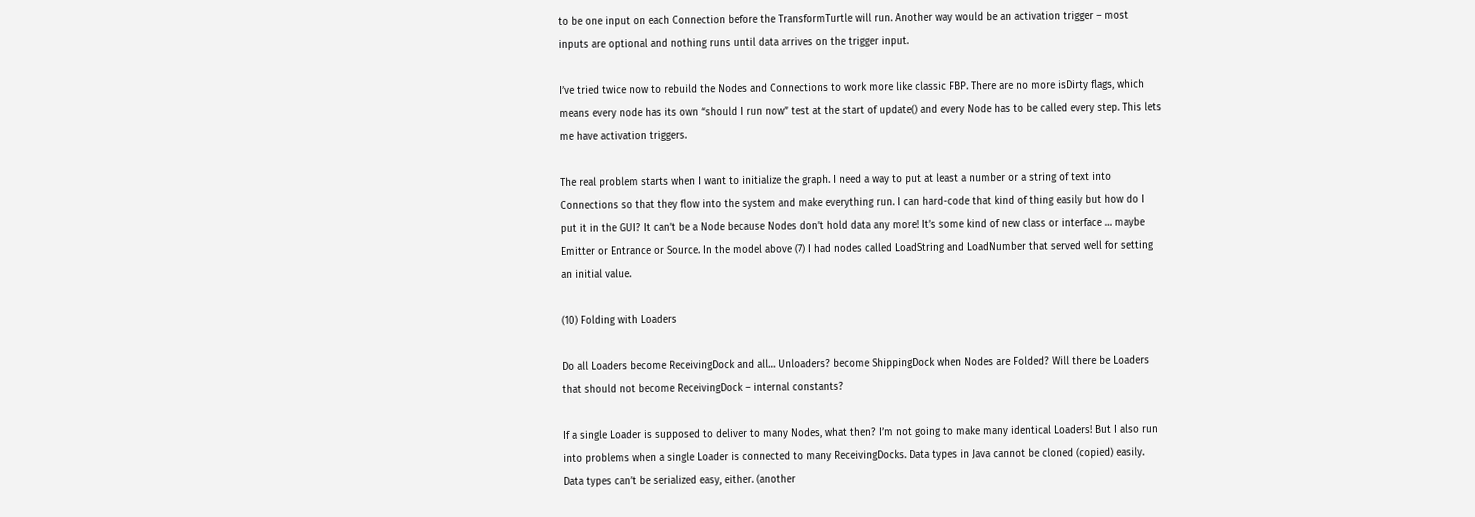to be one input on each Connection before the TransformTurtle will run. Another way would be an activation trigger – most inputs are optional and nothing runs until data arrives on the trigger input.

I’ve tried twice now to rebuild the Nodes and Connections to work more like classic FBP. There are no more isDirty flags, which means every node has its own “should I run now” test at the start of update() and every Node has to be called every step. This lets me have activation triggers.

The real problem starts when I want to initialize the graph. I need a way to put at least a number or a string of text into Connections so that they flow into the system and make everything run. I can hard-code that kind of thing easily but how do I put it in the GUI? It can’t be a Node because Nodes don’t hold data any more! It’s some kind of new class or interface … maybe Emitter or Entrance or Source. In the model above (7) I had nodes called LoadString and LoadNumber that served well for setting an initial value.

(10) Folding with Loaders

Do all Loaders become ReceivingDock and all… Unloaders? become ShippingDock when Nodes are Folded? Will there be Loaders that should not become ReceivingDock – internal constants?

If a single Loader is supposed to deliver to many Nodes, what then? I’m not going to make many identical Loaders! But I also run into problems when a single Loader is connected to many ReceivingDocks. Data types in Java cannot be cloned (copied) easily. Data types can’t be serialized easy, either. (another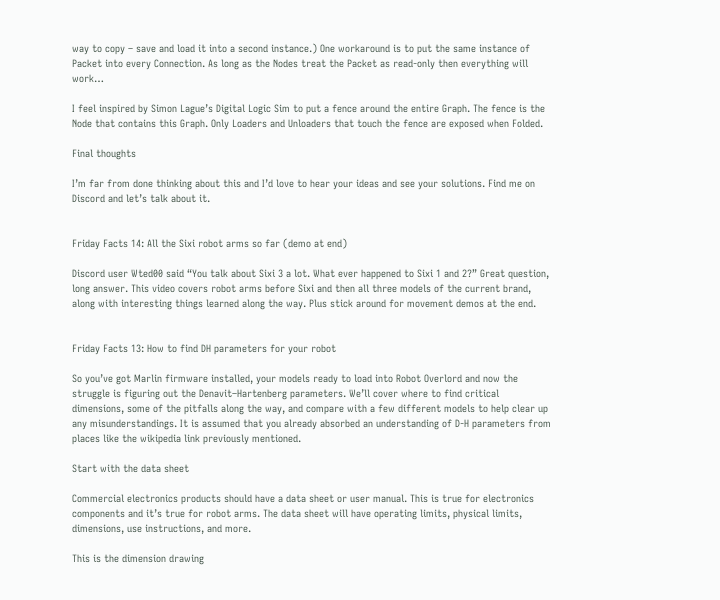way to copy – save and load it into a second instance.) One workaround is to put the same instance of Packet into every Connection. As long as the Nodes treat the Packet as read-only then everything will work…

I feel inspired by Simon Lague’s Digital Logic Sim to put a fence around the entire Graph. The fence is the Node that contains this Graph. Only Loaders and Unloaders that touch the fence are exposed when Folded.

Final thoughts

I’m far from done thinking about this and I’d love to hear your ideas and see your solutions. Find me on Discord and let’s talk about it.


Friday Facts 14: All the Sixi robot arms so far (demo at end)

Discord user Wted00 said “You talk about Sixi 3 a lot. What ever happened to Sixi 1 and 2?” Great question, long answer. This video covers robot arms before Sixi and then all three models of the current brand, along with interesting things learned along the way. Plus stick around for movement demos at the end.


Friday Facts 13: How to find DH parameters for your robot

So you’ve got Marlin firmware installed, your models ready to load into Robot Overlord and now the struggle is figuring out the Denavit–Hartenberg parameters. We’ll cover where to find critical dimensions, some of the pitfalls along the way, and compare with a few different models to help clear up any misunderstandings. It is assumed that you already absorbed an understanding of D-H parameters from places like the wikipedia link previously mentioned.

Start with the data sheet

Commercial electronics products should have a data sheet or user manual. This is true for electronics components and it’s true for robot arms. The data sheet will have operating limits, physical limits, dimensions, use instructions, and more.

This is the dimension drawing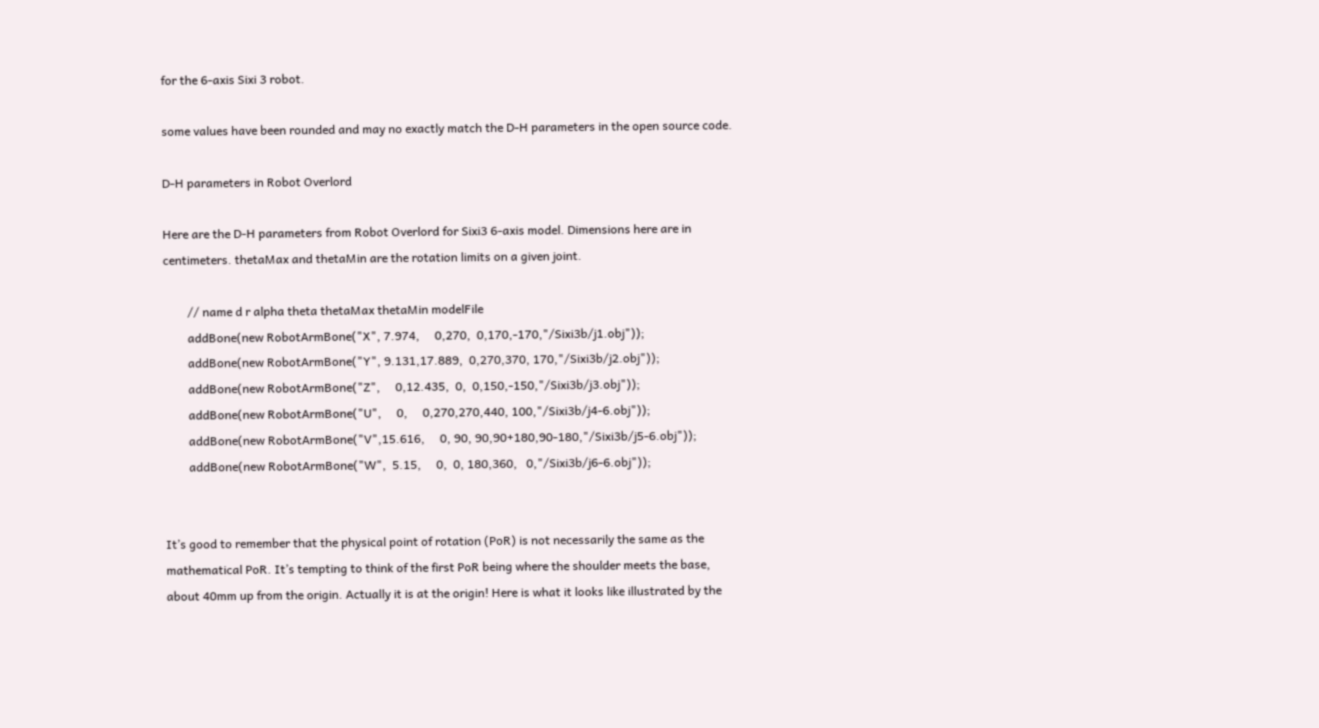for the 6-axis Sixi 3 robot.

some values have been rounded and may no exactly match the D-H parameters in the open source code.

D-H parameters in Robot Overlord

Here are the D-H parameters from Robot Overlord for Sixi3 6-axis model. Dimensions here are in centimeters. thetaMax and thetaMin are the rotation limits on a given joint.

        // name d r alpha theta thetaMax thetaMin modelFile
        addBone(new RobotArmBone("X", 7.974,     0,270,  0,170,-170,"/Sixi3b/j1.obj"));
        addBone(new RobotArmBone("Y", 9.131,17.889,  0,270,370, 170,"/Sixi3b/j2.obj"));
        addBone(new RobotArmBone("Z",     0,12.435,  0,  0,150,-150,"/Sixi3b/j3.obj"));
        addBone(new RobotArmBone("U",     0,     0,270,270,440, 100,"/Sixi3b/j4-6.obj"));
        addBone(new RobotArmBone("V",15.616,     0, 90, 90,90+180,90-180,"/Sixi3b/j5-6.obj"));
        addBone(new RobotArmBone("W",  5.15,     0,  0, 180,360,   0,"/Sixi3b/j6-6.obj"));


It’s good to remember that the physical point of rotation (PoR) is not necessarily the same as the mathematical PoR. It’s tempting to think of the first PoR being where the shoulder meets the base, about 40mm up from the origin. Actually it is at the origin! Here is what it looks like illustrated by the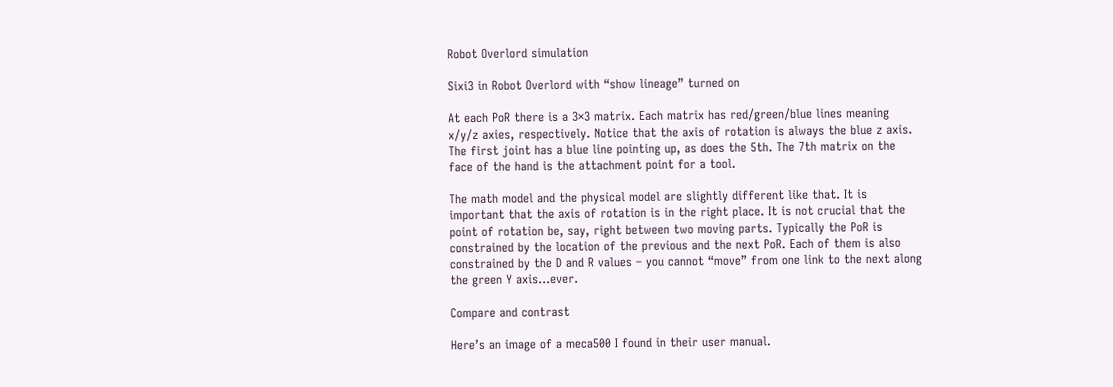Robot Overlord simulation

Sixi3 in Robot Overlord with “show lineage” turned on

At each PoR there is a 3×3 matrix. Each matrix has red/green/blue lines meaning x/y/z axies, respectively. Notice that the axis of rotation is always the blue z axis. The first joint has a blue line pointing up, as does the 5th. The 7th matrix on the face of the hand is the attachment point for a tool.

The math model and the physical model are slightly different like that. It is important that the axis of rotation is in the right place. It is not crucial that the point of rotation be, say, right between two moving parts. Typically the PoR is constrained by the location of the previous and the next PoR. Each of them is also constrained by the D and R values – you cannot “move” from one link to the next along the green Y axis…ever.

Compare and contrast

Here’s an image of a meca500 I found in their user manual.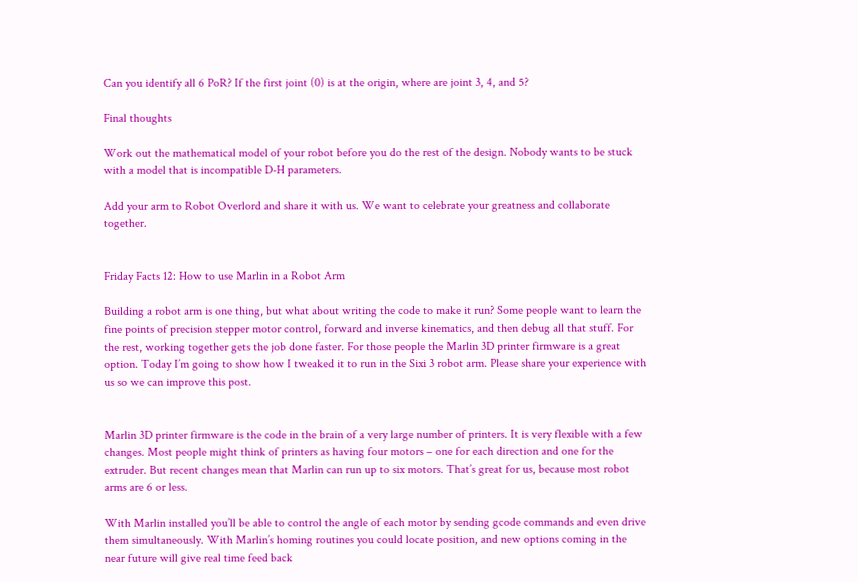Can you identify all 6 PoR? If the first joint (0) is at the origin, where are joint 3, 4, and 5?

Final thoughts

Work out the mathematical model of your robot before you do the rest of the design. Nobody wants to be stuck with a model that is incompatible D-H parameters.

Add your arm to Robot Overlord and share it with us. We want to celebrate your greatness and collaborate together.


Friday Facts 12: How to use Marlin in a Robot Arm

Building a robot arm is one thing, but what about writing the code to make it run? Some people want to learn the fine points of precision stepper motor control, forward and inverse kinematics, and then debug all that stuff. For the rest, working together gets the job done faster. For those people the Marlin 3D printer firmware is a great option. Today I’m going to show how I tweaked it to run in the Sixi 3 robot arm. Please share your experience with us so we can improve this post.


Marlin 3D printer firmware is the code in the brain of a very large number of printers. It is very flexible with a few changes. Most people might think of printers as having four motors – one for each direction and one for the extruder. But recent changes mean that Marlin can run up to six motors. That’s great for us, because most robot arms are 6 or less.

With Marlin installed you’ll be able to control the angle of each motor by sending gcode commands and even drive them simultaneously. With Marlin’s homing routines you could locate position, and new options coming in the near future will give real time feed back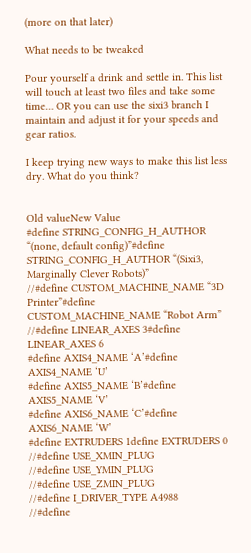(more on that later)

What needs to be tweaked

Pour yourself a drink and settle in. This list will touch at least two files and take some time… OR you can use the sixi3 branch I maintain and adjust it for your speeds and gear ratios.

I keep trying new ways to make this list less dry. What do you think?


Old valueNew Value
#define STRING_CONFIG_H_AUTHOR “(none, default config)”#define STRING_CONFIG_H_AUTHOR “(Sixi3, Marginally Clever Robots)”
//#define CUSTOM_MACHINE_NAME “3D Printer”#define CUSTOM_MACHINE_NAME “Robot Arm”
//#define LINEAR_AXES 3#define LINEAR_AXES 6
#define AXIS4_NAME ‘A’#define AXIS4_NAME ‘U’
#define AXIS5_NAME ‘B’#define AXIS5_NAME ‘V’
#define AXIS6_NAME ‘C’#define AXIS6_NAME ‘W’
#define EXTRUDERS 1define EXTRUDERS 0
//#define USE_XMIN_PLUG
//#define USE_YMIN_PLUG
//#define USE_ZMIN_PLUG
//#define I_DRIVER_TYPE A4988
//#define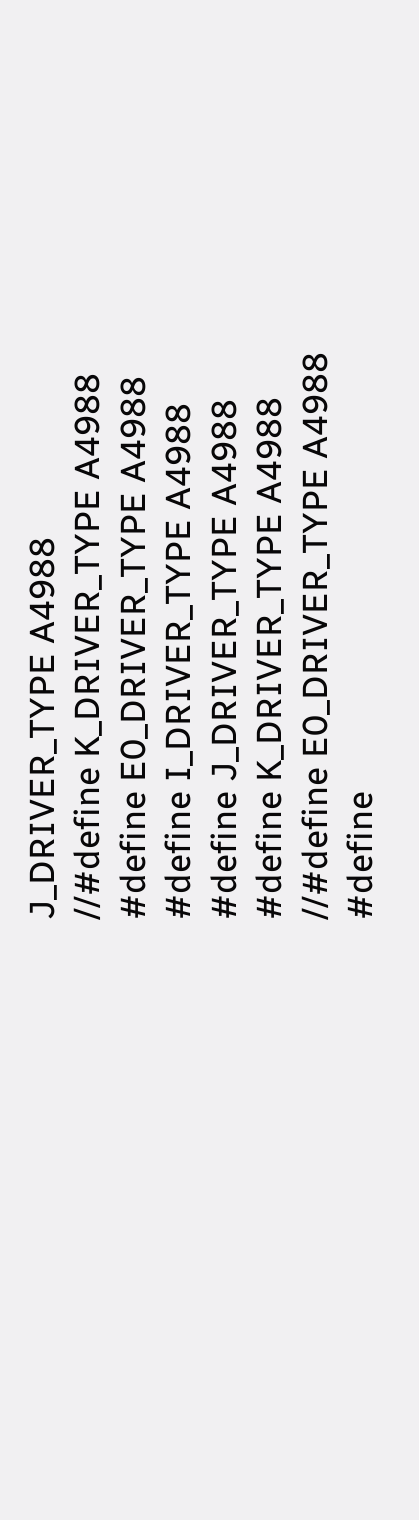J_DRIVER_TYPE A4988
//#define K_DRIVER_TYPE A4988
#define E0_DRIVER_TYPE A4988
#define I_DRIVER_TYPE A4988
#define J_DRIVER_TYPE A4988
#define K_DRIVER_TYPE A4988
//#define E0_DRIVER_TYPE A4988
#define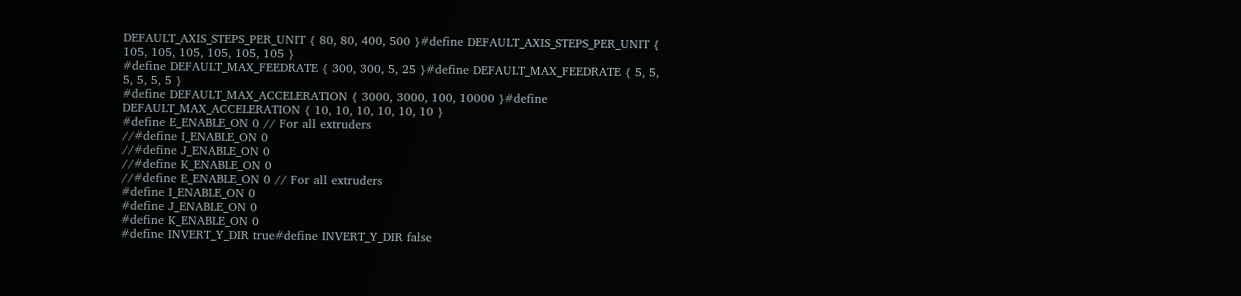DEFAULT_AXIS_STEPS_PER_UNIT { 80, 80, 400, 500 }#define DEFAULT_AXIS_STEPS_PER_UNIT { 105, 105, 105, 105, 105, 105 }
#define DEFAULT_MAX_FEEDRATE { 300, 300, 5, 25 }#define DEFAULT_MAX_FEEDRATE { 5, 5, 5, 5, 5, 5 }
#define DEFAULT_MAX_ACCELERATION { 3000, 3000, 100, 10000 }#define DEFAULT_MAX_ACCELERATION { 10, 10, 10, 10, 10, 10 }
#define E_ENABLE_ON 0 // For all extruders
//#define I_ENABLE_ON 0
//#define J_ENABLE_ON 0
//#define K_ENABLE_ON 0
//#define E_ENABLE_ON 0 // For all extruders
#define I_ENABLE_ON 0
#define J_ENABLE_ON 0
#define K_ENABLE_ON 0
#define INVERT_Y_DIR true#define INVERT_Y_DIR false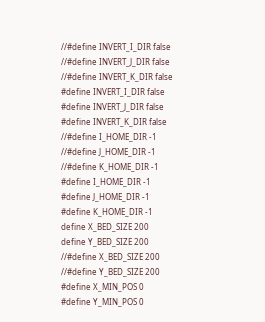//#define INVERT_I_DIR false
//#define INVERT_J_DIR false
//#define INVERT_K_DIR false
#define INVERT_I_DIR false
#define INVERT_J_DIR false
#define INVERT_K_DIR false
//#define I_HOME_DIR -1
//#define J_HOME_DIR -1
//#define K_HOME_DIR -1
#define I_HOME_DIR -1
#define J_HOME_DIR -1
#define K_HOME_DIR -1
define X_BED_SIZE 200
define Y_BED_SIZE 200
//#define X_BED_SIZE 200
//#define Y_BED_SIZE 200
#define X_MIN_POS 0
#define Y_MIN_POS 0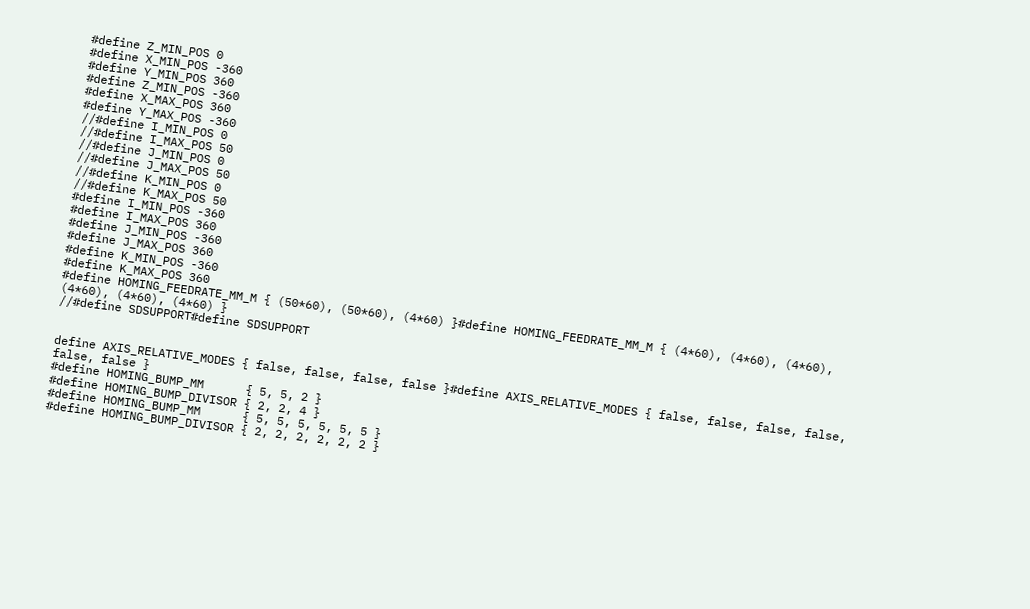#define Z_MIN_POS 0
#define X_MIN_POS -360
#define Y_MIN_POS 360
#define Z_MIN_POS -360
#define X_MAX_POS 360
#define Y_MAX_POS -360
//#define I_MIN_POS 0
//#define I_MAX_POS 50
//#define J_MIN_POS 0
//#define J_MAX_POS 50
//#define K_MIN_POS 0
//#define K_MAX_POS 50
#define I_MIN_POS -360
#define I_MAX_POS 360
#define J_MIN_POS -360
#define J_MAX_POS 360
#define K_MIN_POS -360
#define K_MAX_POS 360
#define HOMING_FEEDRATE_MM_M { (50*60), (50*60), (4*60) }#define HOMING_FEEDRATE_MM_M { (4*60), (4*60), (4*60), (4*60), (4*60), (4*60) }
//#define SDSUPPORT#define SDSUPPORT


define AXIS_RELATIVE_MODES { false, false, false, false }#define AXIS_RELATIVE_MODES { false, false, false, false, false, false }
#define HOMING_BUMP_MM      { 5, 5, 2 }
#define HOMING_BUMP_DIVISOR { 2, 2, 4 }
#define HOMING_BUMP_MM      { 5, 5, 5, 5, 5, 5 }
#define HOMING_BUMP_DIVISOR { 2, 2, 2, 2, 2, 2 }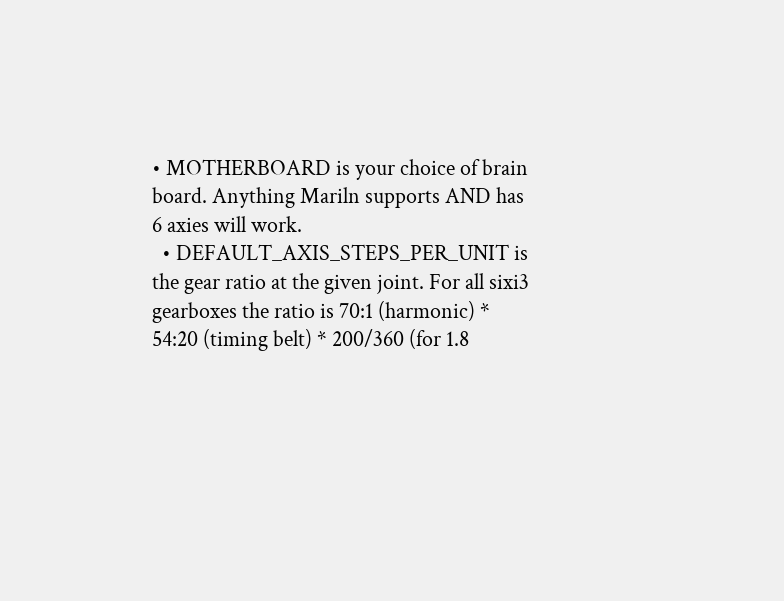• MOTHERBOARD is your choice of brain board. Anything Mariln supports AND has 6 axies will work.
  • DEFAULT_AXIS_STEPS_PER_UNIT is the gear ratio at the given joint. For all sixi3 gearboxes the ratio is 70:1 (harmonic) * 54:20 (timing belt) * 200/360 (for 1.8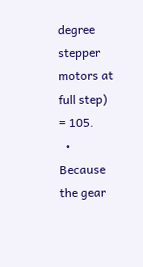degree stepper motors at full step) = 105.
  • Because the gear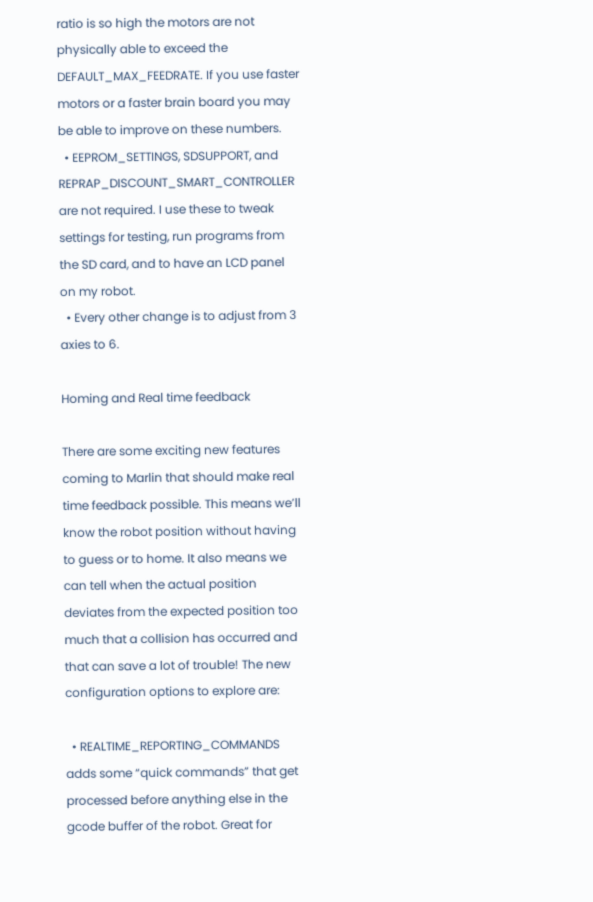ratio is so high the motors are not physically able to exceed the DEFAULT_MAX_FEEDRATE. If you use faster motors or a faster brain board you may be able to improve on these numbers.
  • EEPROM_SETTINGS, SDSUPPORT, and REPRAP_DISCOUNT_SMART_CONTROLLER are not required. I use these to tweak settings for testing, run programs from the SD card, and to have an LCD panel on my robot.
  • Every other change is to adjust from 3 axies to 6.

Homing and Real time feedback

There are some exciting new features coming to Marlin that should make real time feedback possible. This means we’ll know the robot position without having to guess or to home. It also means we can tell when the actual position deviates from the expected position too much that a collision has occurred and that can save a lot of trouble! The new configuration options to explore are:

  • REALTIME_REPORTING_COMMANDS adds some “quick commands” that get processed before anything else in the gcode buffer of the robot. Great for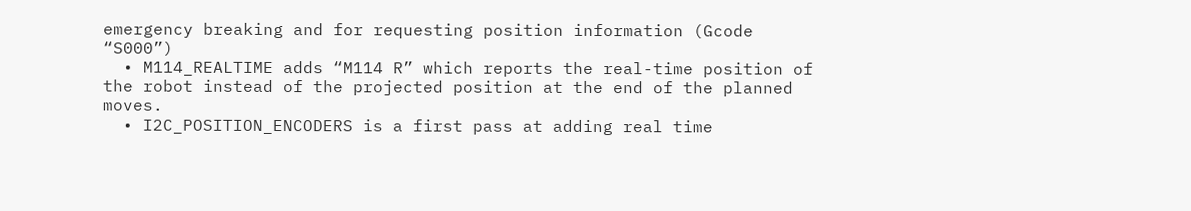emergency breaking and for requesting position information (Gcode “S000”)
  • M114_REALTIME adds “M114 R” which reports the real-time position of the robot instead of the projected position at the end of the planned moves.
  • I2C_POSITION_ENCODERS is a first pass at adding real time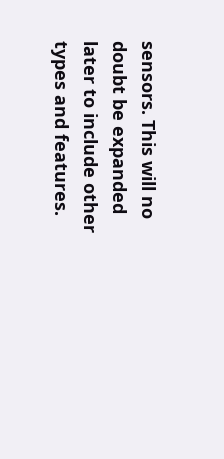sensors. This will no doubt be expanded later to include other types and features.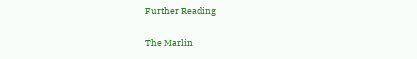Further Reading

The Marlin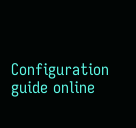Configuration guide online